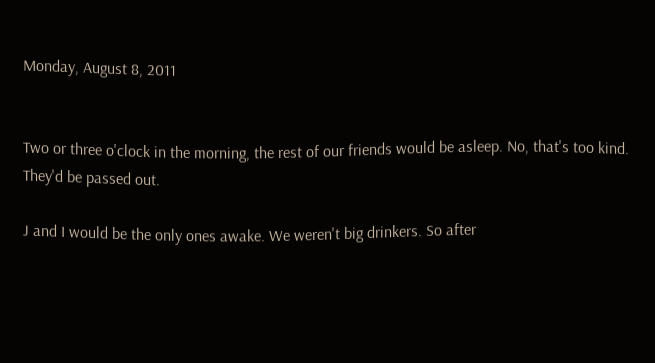Monday, August 8, 2011


Two or three o'clock in the morning, the rest of our friends would be asleep. No, that's too kind. They'd be passed out.

J and I would be the only ones awake. We weren't big drinkers. So after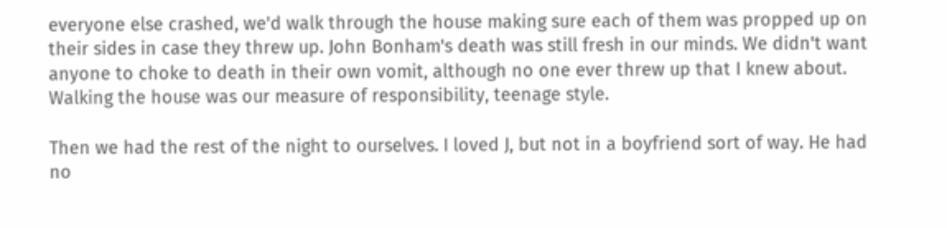everyone else crashed, we'd walk through the house making sure each of them was propped up on their sides in case they threw up. John Bonham's death was still fresh in our minds. We didn't want anyone to choke to death in their own vomit, although no one ever threw up that I knew about. Walking the house was our measure of responsibility, teenage style.

Then we had the rest of the night to ourselves. I loved J, but not in a boyfriend sort of way. He had no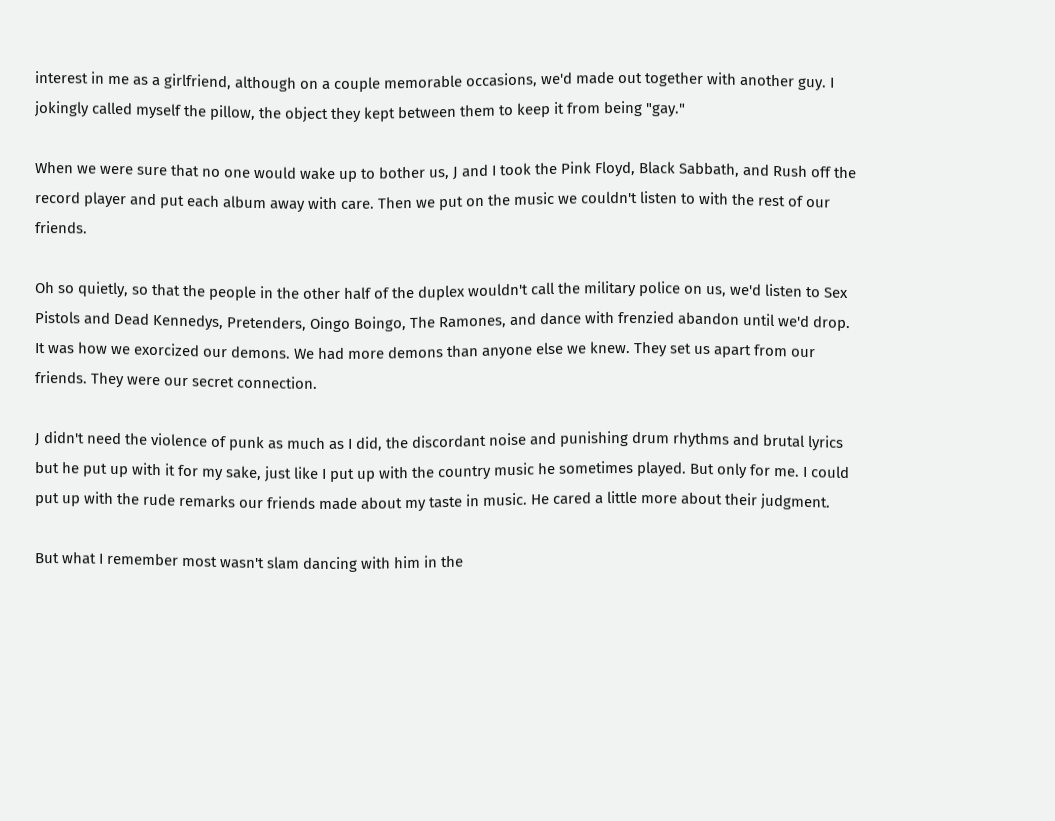interest in me as a girlfriend, although on a couple memorable occasions, we'd made out together with another guy. I jokingly called myself the pillow, the object they kept between them to keep it from being "gay."

When we were sure that no one would wake up to bother us, J and I took the Pink Floyd, Black Sabbath, and Rush off the record player and put each album away with care. Then we put on the music we couldn't listen to with the rest of our friends.

Oh so quietly, so that the people in the other half of the duplex wouldn't call the military police on us, we'd listen to Sex Pistols and Dead Kennedys, Pretenders, Oingo Boingo, The Ramones, and dance with frenzied abandon until we'd drop. It was how we exorcized our demons. We had more demons than anyone else we knew. They set us apart from our friends. They were our secret connection.

J didn't need the violence of punk as much as I did, the discordant noise and punishing drum rhythms and brutal lyrics but he put up with it for my sake, just like I put up with the country music he sometimes played. But only for me. I could put up with the rude remarks our friends made about my taste in music. He cared a little more about their judgment.

But what I remember most wasn't slam dancing with him in the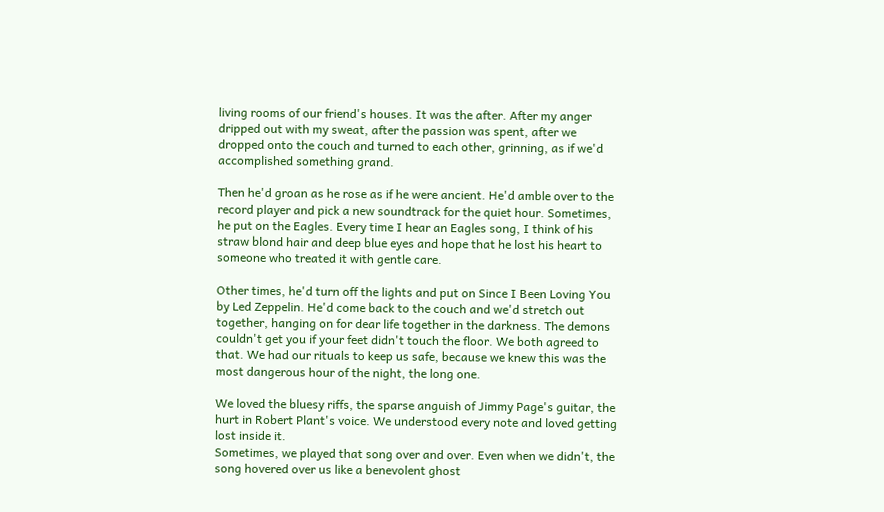living rooms of our friend's houses. It was the after. After my anger dripped out with my sweat, after the passion was spent, after we dropped onto the couch and turned to each other, grinning, as if we'd accomplished something grand.

Then he'd groan as he rose as if he were ancient. He'd amble over to the record player and pick a new soundtrack for the quiet hour. Sometimes, he put on the Eagles. Every time I hear an Eagles song, I think of his straw blond hair and deep blue eyes and hope that he lost his heart to someone who treated it with gentle care.

Other times, he'd turn off the lights and put on Since I Been Loving You by Led Zeppelin. He'd come back to the couch and we'd stretch out together, hanging on for dear life together in the darkness. The demons couldn't get you if your feet didn't touch the floor. We both agreed to that. We had our rituals to keep us safe, because we knew this was the most dangerous hour of the night, the long one.

We loved the bluesy riffs, the sparse anguish of Jimmy Page's guitar, the hurt in Robert Plant's voice. We understood every note and loved getting lost inside it.
Sometimes, we played that song over and over. Even when we didn't, the song hovered over us like a benevolent ghost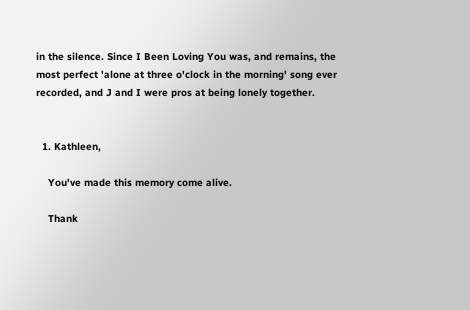in the silence. Since I Been Loving You was, and remains, the most perfect 'alone at three o'clock in the morning' song ever recorded, and J and I were pros at being lonely together.


  1. Kathleen,

    You've made this memory come alive.

    Thank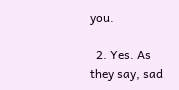you.

  2. Yes. As they say, sad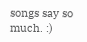songs say so much. :)